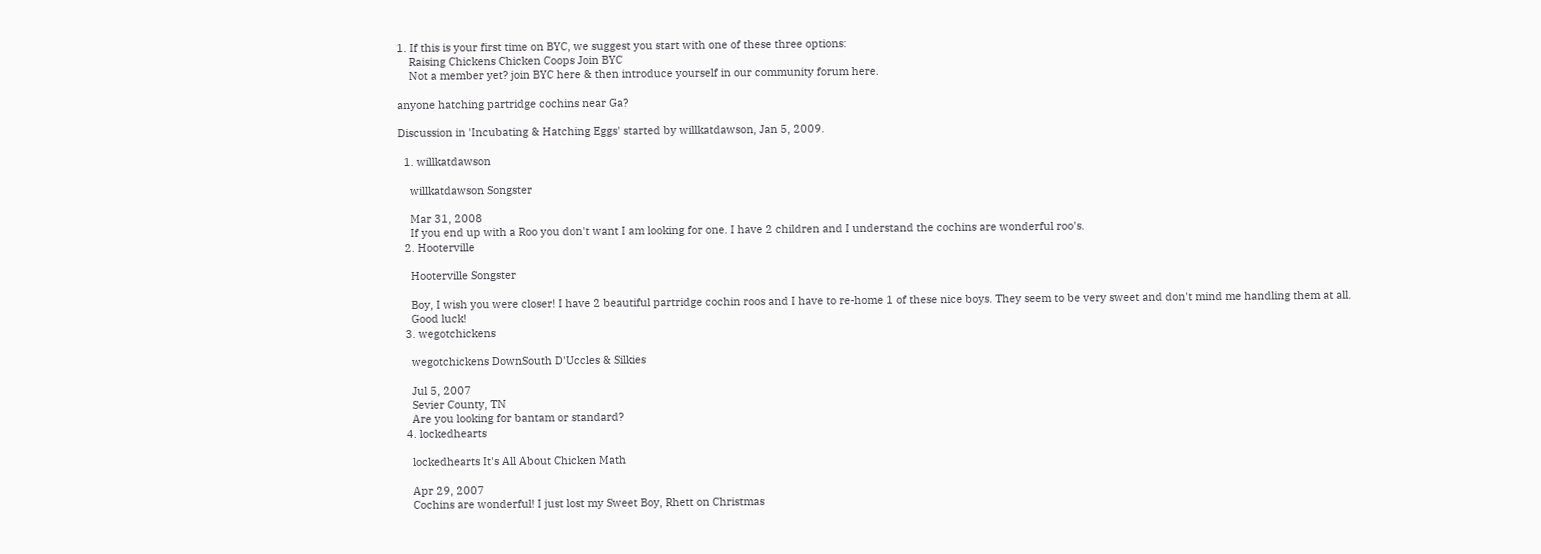1. If this is your first time on BYC, we suggest you start with one of these three options:
    Raising Chickens Chicken Coops Join BYC
    Not a member yet? join BYC here & then introduce yourself in our community forum here.

anyone hatching partridge cochins near Ga?

Discussion in 'Incubating & Hatching Eggs' started by willkatdawson, Jan 5, 2009.

  1. willkatdawson

    willkatdawson Songster

    Mar 31, 2008
    If you end up with a Roo you don't want I am looking for one. I have 2 children and I understand the cochins are wonderful roo's.
  2. Hooterville

    Hooterville Songster

    Boy, I wish you were closer! I have 2 beautiful partridge cochin roos and I have to re-home 1 of these nice boys. They seem to be very sweet and don't mind me handling them at all.
    Good luck!
  3. wegotchickens

    wegotchickens DownSouth D'Uccles & Silkies

    Jul 5, 2007
    Sevier County, TN
    Are you looking for bantam or standard?
  4. lockedhearts

    lockedhearts It's All About Chicken Math

    Apr 29, 2007
    Cochins are wonderful! I just lost my Sweet Boy, Rhett on Christmas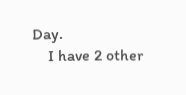Day.
    I have 2 other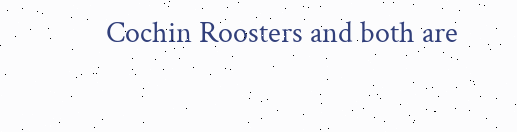Cochin Roosters and both are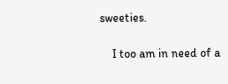sweeties.

    I too am in need of a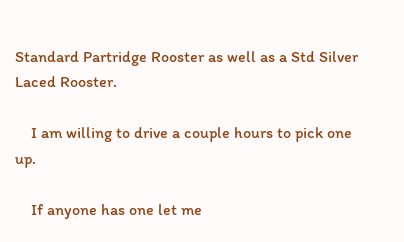Standard Partridge Rooster as well as a Std Silver Laced Rooster.

    I am willing to drive a couple hours to pick one up.

    If anyone has one let me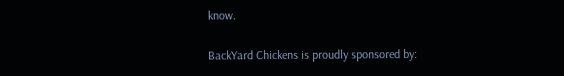know.

BackYard Chickens is proudly sponsored by: